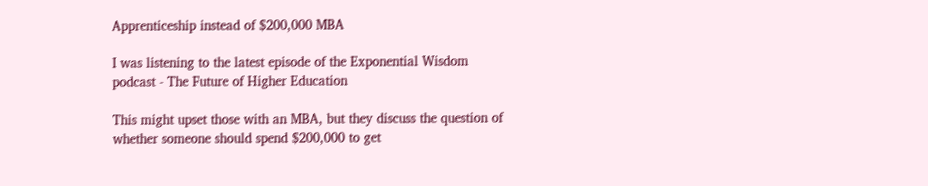Apprenticeship instead of $200,000 MBA

I was listening to the latest episode of the Exponential Wisdom podcast - The Future of Higher Education

This might upset those with an MBA, but they discuss the question of whether someone should spend $200,000 to get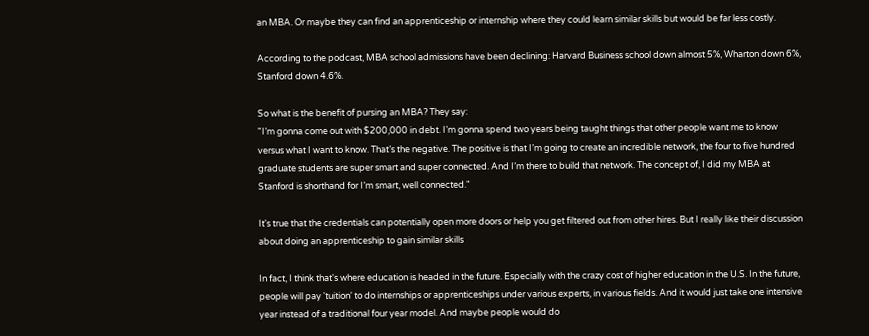an MBA. Or maybe they can find an apprenticeship or internship where they could learn similar skills but would be far less costly.

According to the podcast, MBA school admissions have been declining: Harvard Business school down almost 5%, Wharton down 6%, Stanford down 4.6%.

So what is the benefit of pursing an MBA? They say:
"I’m gonna come out with $200,000 in debt. I’m gonna spend two years being taught things that other people want me to know versus what I want to know. That’s the negative. The positive is that I’m going to create an incredible network, the four to five hundred graduate students are super smart and super connected. And I’m there to build that network. The concept of, I did my MBA at Stanford is shorthand for I’m smart, well connected."

It's true that the credentials can potentially open more doors or help you get filtered out from other hires. But I really like their discussion about doing an apprenticeship to gain similar skills

In fact, I think that's where education is headed in the future. Especially with the crazy cost of higher education in the U.S. In the future, people will pay 'tuition' to do internships or apprenticeships under various experts, in various fields. And it would just take one intensive year instead of a traditional four year model. And maybe people would do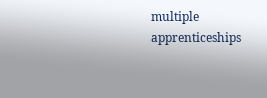multiple apprenticeships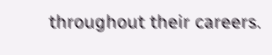throughout their careers.